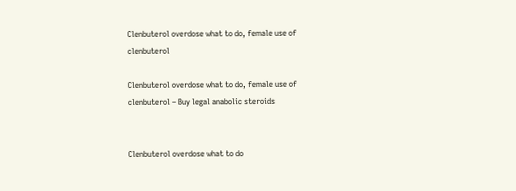Clenbuterol overdose what to do, female use of clenbuterol

Clenbuterol overdose what to do, female use of clenbuterol – Buy legal anabolic steroids


Clenbuterol overdose what to do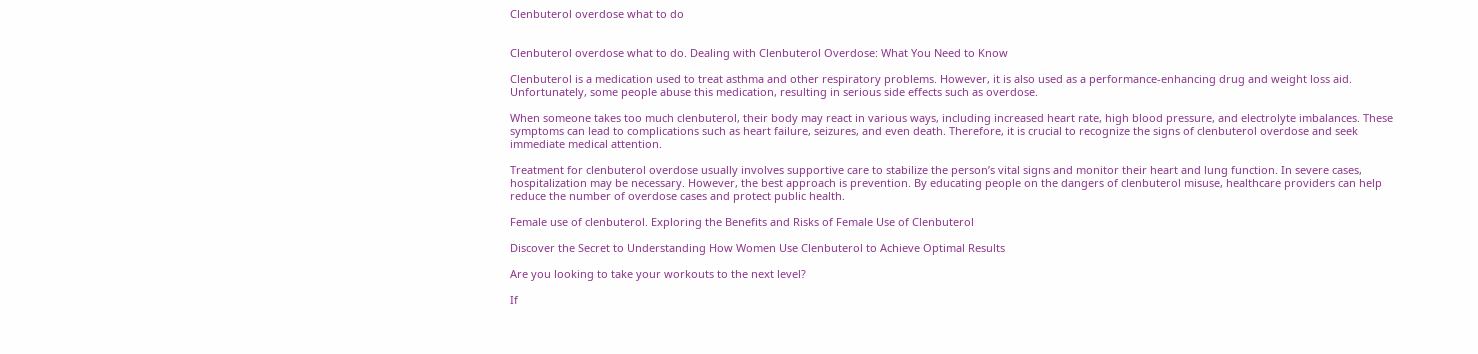Clenbuterol overdose what to do


Clenbuterol overdose what to do. Dealing with Clenbuterol Overdose: What You Need to Know

Clenbuterol is a medication used to treat asthma and other respiratory problems. However, it is also used as a performance-enhancing drug and weight loss aid. Unfortunately, some people abuse this medication, resulting in serious side effects such as overdose.

When someone takes too much clenbuterol, their body may react in various ways, including increased heart rate, high blood pressure, and electrolyte imbalances. These symptoms can lead to complications such as heart failure, seizures, and even death. Therefore, it is crucial to recognize the signs of clenbuterol overdose and seek immediate medical attention.

Treatment for clenbuterol overdose usually involves supportive care to stabilize the person’s vital signs and monitor their heart and lung function. In severe cases, hospitalization may be necessary. However, the best approach is prevention. By educating people on the dangers of clenbuterol misuse, healthcare providers can help reduce the number of overdose cases and protect public health.

Female use of clenbuterol. Exploring the Benefits and Risks of Female Use of Clenbuterol

Discover the Secret to Understanding How Women Use Clenbuterol to Achieve Optimal Results

Are you looking to take your workouts to the next level?

If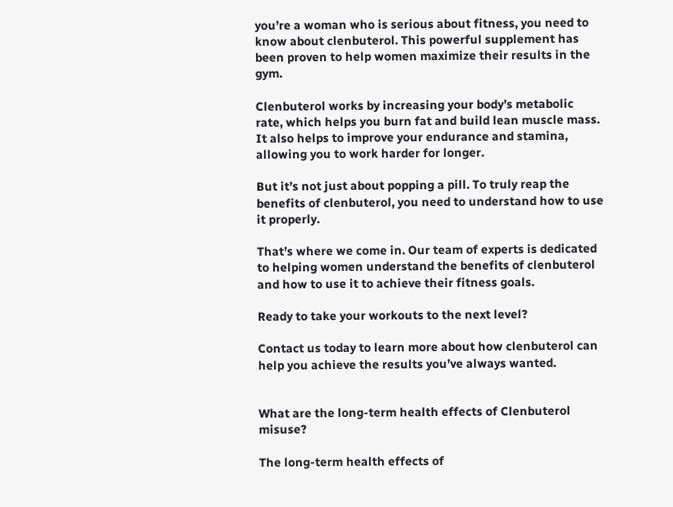you’re a woman who is serious about fitness, you need to know about clenbuterol. This powerful supplement has been proven to help women maximize their results in the gym.

Clenbuterol works by increasing your body’s metabolic rate, which helps you burn fat and build lean muscle mass. It also helps to improve your endurance and stamina, allowing you to work harder for longer.

But it’s not just about popping a pill. To truly reap the benefits of clenbuterol, you need to understand how to use it properly.

That’s where we come in. Our team of experts is dedicated to helping women understand the benefits of clenbuterol and how to use it to achieve their fitness goals.

Ready to take your workouts to the next level?

Contact us today to learn more about how clenbuterol can help you achieve the results you’ve always wanted.


What are the long-term health effects of Clenbuterol misuse?

The long-term health effects of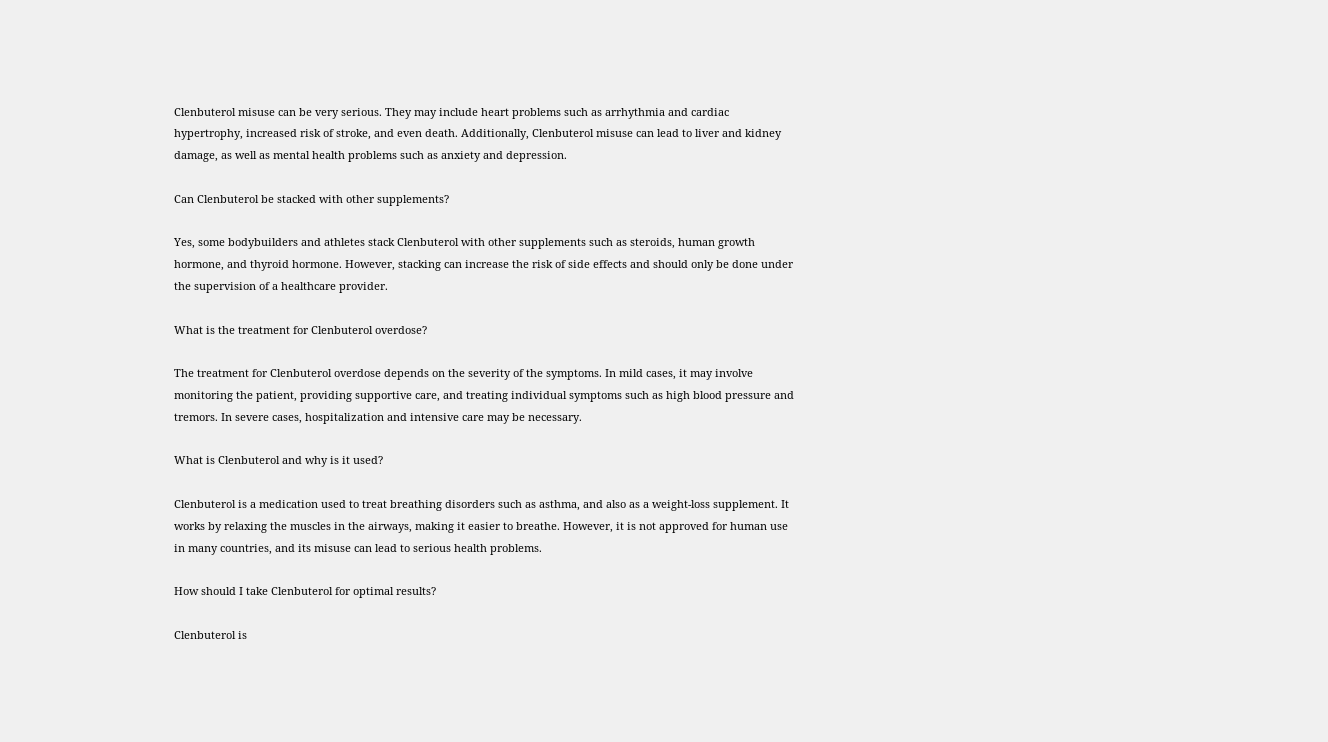Clenbuterol misuse can be very serious. They may include heart problems such as arrhythmia and cardiac hypertrophy, increased risk of stroke, and even death. Additionally, Clenbuterol misuse can lead to liver and kidney damage, as well as mental health problems such as anxiety and depression.

Can Clenbuterol be stacked with other supplements?

Yes, some bodybuilders and athletes stack Clenbuterol with other supplements such as steroids, human growth hormone, and thyroid hormone. However, stacking can increase the risk of side effects and should only be done under the supervision of a healthcare provider.

What is the treatment for Clenbuterol overdose?

The treatment for Clenbuterol overdose depends on the severity of the symptoms. In mild cases, it may involve monitoring the patient, providing supportive care, and treating individual symptoms such as high blood pressure and tremors. In severe cases, hospitalization and intensive care may be necessary.

What is Clenbuterol and why is it used?

Clenbuterol is a medication used to treat breathing disorders such as asthma, and also as a weight-loss supplement. It works by relaxing the muscles in the airways, making it easier to breathe. However, it is not approved for human use in many countries, and its misuse can lead to serious health problems.

How should I take Clenbuterol for optimal results?

Clenbuterol is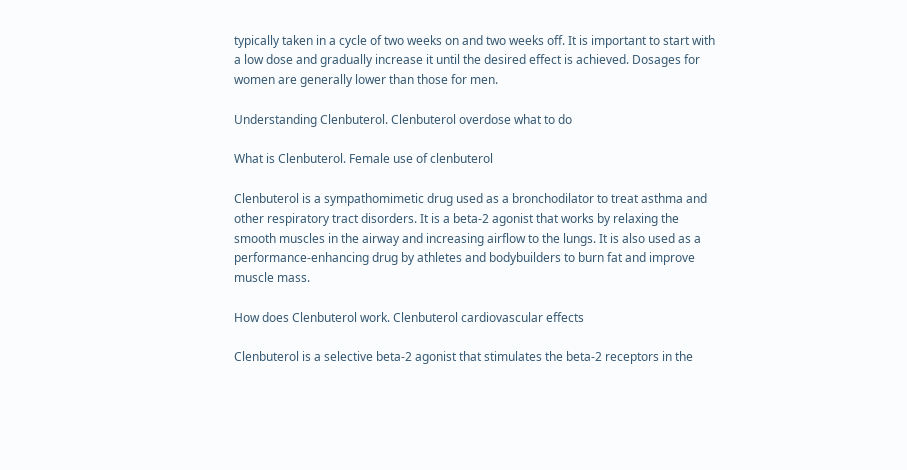typically taken in a cycle of two weeks on and two weeks off. It is important to start with a low dose and gradually increase it until the desired effect is achieved. Dosages for women are generally lower than those for men.

Understanding Clenbuterol. Clenbuterol overdose what to do

What is Clenbuterol. Female use of clenbuterol

Clenbuterol is a sympathomimetic drug used as a bronchodilator to treat asthma and other respiratory tract disorders. It is a beta-2 agonist that works by relaxing the smooth muscles in the airway and increasing airflow to the lungs. It is also used as a performance-enhancing drug by athletes and bodybuilders to burn fat and improve muscle mass.

How does Clenbuterol work. Clenbuterol cardiovascular effects

Clenbuterol is a selective beta-2 agonist that stimulates the beta-2 receptors in the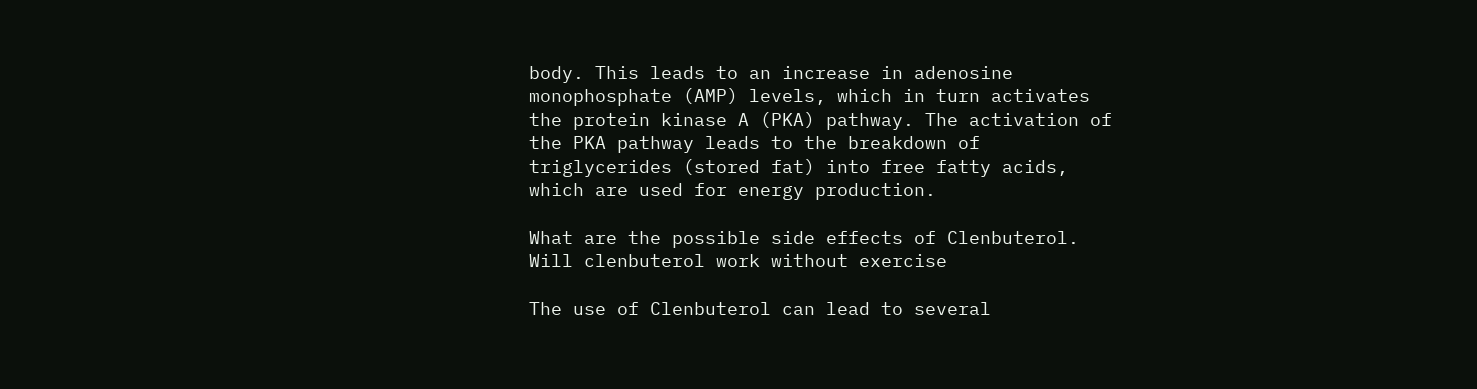body. This leads to an increase in adenosine monophosphate (AMP) levels, which in turn activates the protein kinase A (PKA) pathway. The activation of the PKA pathway leads to the breakdown of triglycerides (stored fat) into free fatty acids, which are used for energy production.

What are the possible side effects of Clenbuterol. Will clenbuterol work without exercise

The use of Clenbuterol can lead to several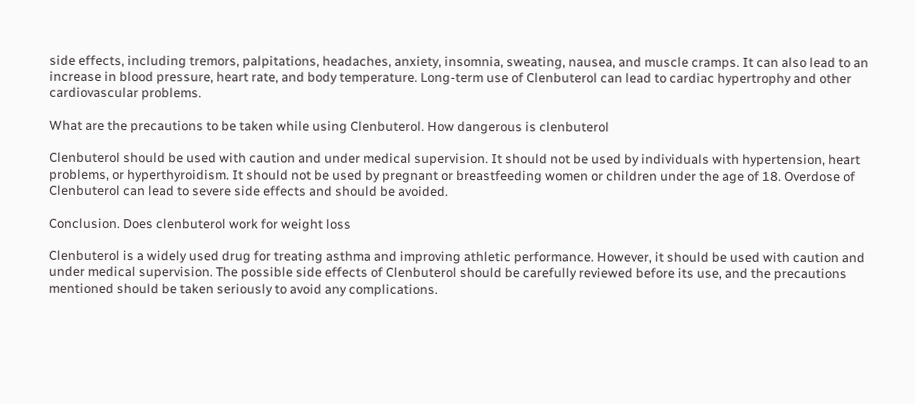side effects, including tremors, palpitations, headaches, anxiety, insomnia, sweating, nausea, and muscle cramps. It can also lead to an increase in blood pressure, heart rate, and body temperature. Long-term use of Clenbuterol can lead to cardiac hypertrophy and other cardiovascular problems.

What are the precautions to be taken while using Clenbuterol. How dangerous is clenbuterol

Clenbuterol should be used with caution and under medical supervision. It should not be used by individuals with hypertension, heart problems, or hyperthyroidism. It should not be used by pregnant or breastfeeding women or children under the age of 18. Overdose of Clenbuterol can lead to severe side effects and should be avoided.

Conclusion. Does clenbuterol work for weight loss

Clenbuterol is a widely used drug for treating asthma and improving athletic performance. However, it should be used with caution and under medical supervision. The possible side effects of Clenbuterol should be carefully reviewed before its use, and the precautions mentioned should be taken seriously to avoid any complications.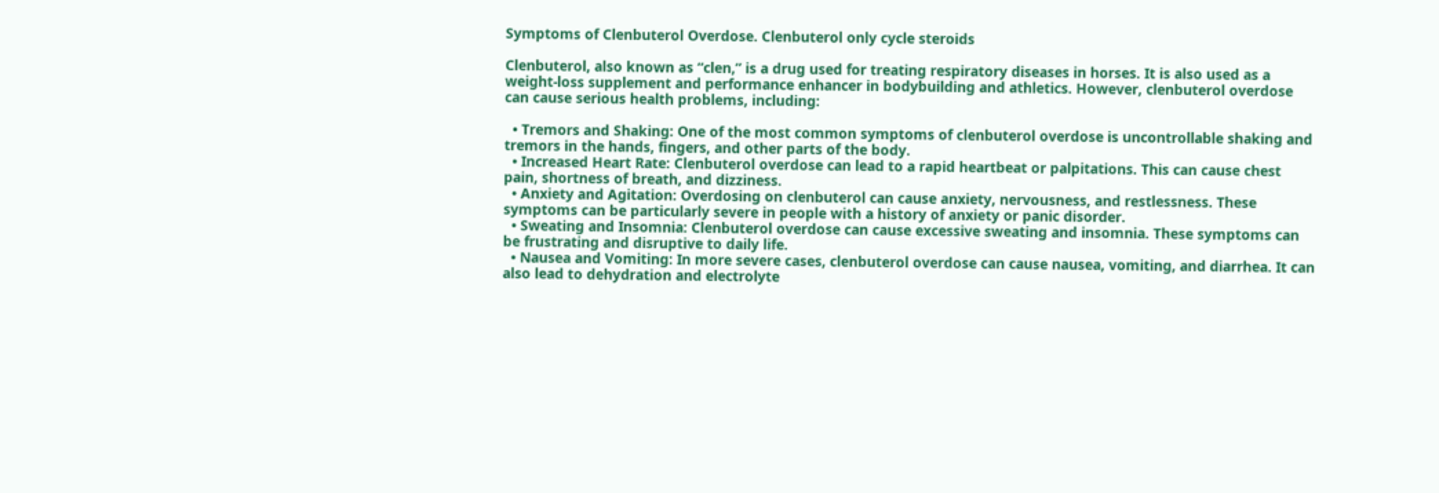Symptoms of Clenbuterol Overdose. Clenbuterol only cycle steroids

Clenbuterol, also known as “clen,” is a drug used for treating respiratory diseases in horses. It is also used as a weight-loss supplement and performance enhancer in bodybuilding and athletics. However, clenbuterol overdose can cause serious health problems, including:

  • Tremors and Shaking: One of the most common symptoms of clenbuterol overdose is uncontrollable shaking and tremors in the hands, fingers, and other parts of the body.
  • Increased Heart Rate: Clenbuterol overdose can lead to a rapid heartbeat or palpitations. This can cause chest pain, shortness of breath, and dizziness.
  • Anxiety and Agitation: Overdosing on clenbuterol can cause anxiety, nervousness, and restlessness. These symptoms can be particularly severe in people with a history of anxiety or panic disorder.
  • Sweating and Insomnia: Clenbuterol overdose can cause excessive sweating and insomnia. These symptoms can be frustrating and disruptive to daily life.
  • Nausea and Vomiting: In more severe cases, clenbuterol overdose can cause nausea, vomiting, and diarrhea. It can also lead to dehydration and electrolyte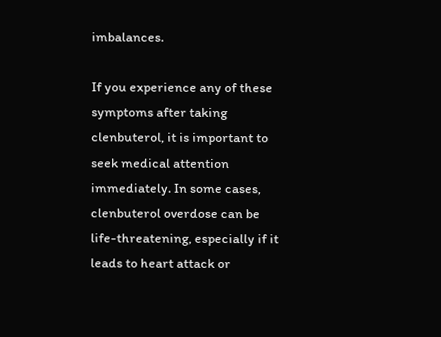imbalances.

If you experience any of these symptoms after taking clenbuterol, it is important to seek medical attention immediately. In some cases, clenbuterol overdose can be life-threatening, especially if it leads to heart attack or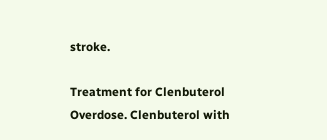stroke.

Treatment for Clenbuterol Overdose. Clenbuterol with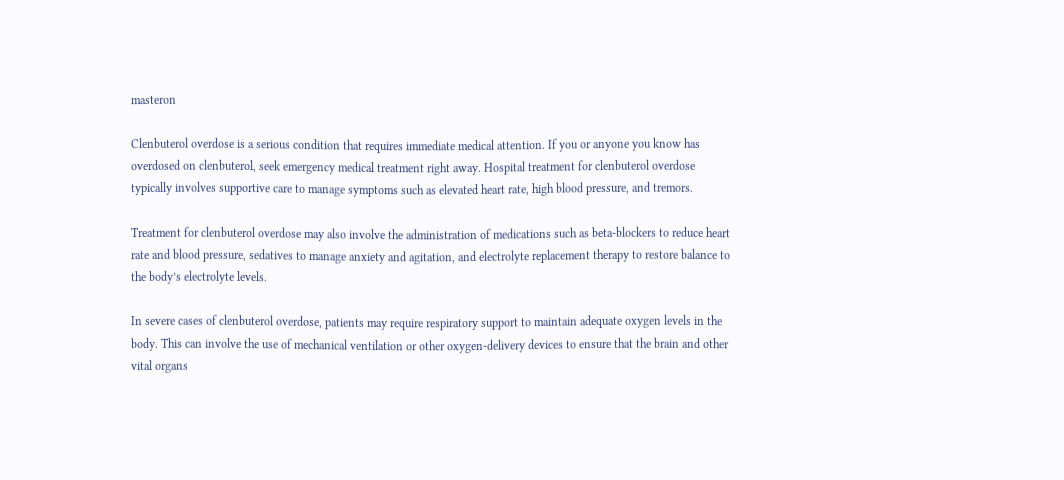masteron

Clenbuterol overdose is a serious condition that requires immediate medical attention. If you or anyone you know has overdosed on clenbuterol, seek emergency medical treatment right away. Hospital treatment for clenbuterol overdose typically involves supportive care to manage symptoms such as elevated heart rate, high blood pressure, and tremors.

Treatment for clenbuterol overdose may also involve the administration of medications such as beta-blockers to reduce heart rate and blood pressure, sedatives to manage anxiety and agitation, and electrolyte replacement therapy to restore balance to the body’s electrolyte levels.

In severe cases of clenbuterol overdose, patients may require respiratory support to maintain adequate oxygen levels in the body. This can involve the use of mechanical ventilation or other oxygen-delivery devices to ensure that the brain and other vital organs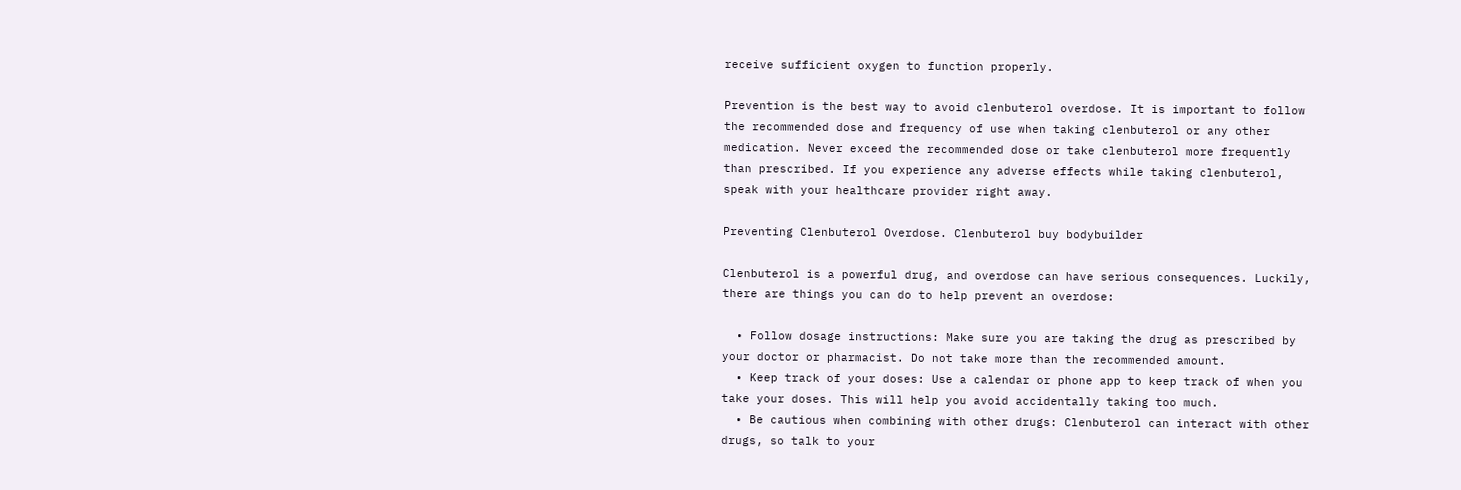receive sufficient oxygen to function properly.

Prevention is the best way to avoid clenbuterol overdose. It is important to follow the recommended dose and frequency of use when taking clenbuterol or any other medication. Never exceed the recommended dose or take clenbuterol more frequently than prescribed. If you experience any adverse effects while taking clenbuterol, speak with your healthcare provider right away.

Preventing Clenbuterol Overdose. Clenbuterol buy bodybuilder

Clenbuterol is a powerful drug, and overdose can have serious consequences. Luckily, there are things you can do to help prevent an overdose:

  • Follow dosage instructions: Make sure you are taking the drug as prescribed by your doctor or pharmacist. Do not take more than the recommended amount.
  • Keep track of your doses: Use a calendar or phone app to keep track of when you take your doses. This will help you avoid accidentally taking too much.
  • Be cautious when combining with other drugs: Clenbuterol can interact with other drugs, so talk to your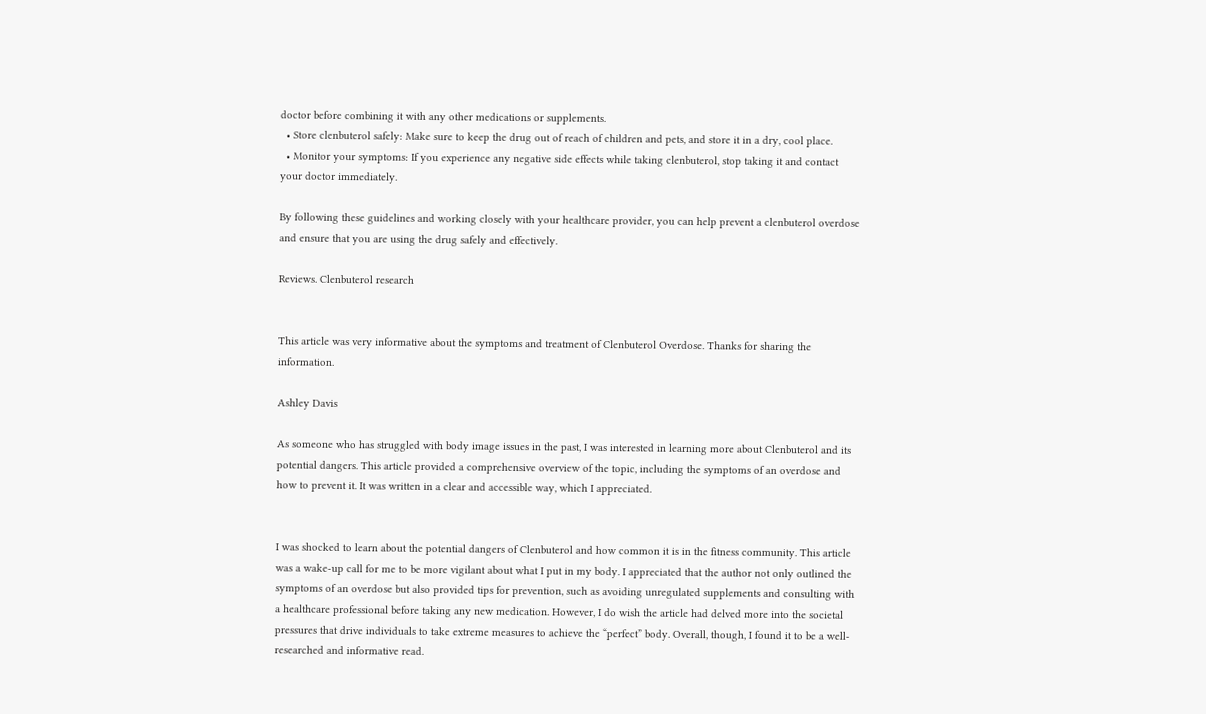doctor before combining it with any other medications or supplements.
  • Store clenbuterol safely: Make sure to keep the drug out of reach of children and pets, and store it in a dry, cool place.
  • Monitor your symptoms: If you experience any negative side effects while taking clenbuterol, stop taking it and contact your doctor immediately.

By following these guidelines and working closely with your healthcare provider, you can help prevent a clenbuterol overdose and ensure that you are using the drug safely and effectively.

Reviews. Clenbuterol research


This article was very informative about the symptoms and treatment of Clenbuterol Overdose. Thanks for sharing the information.

Ashley Davis

As someone who has struggled with body image issues in the past, I was interested in learning more about Clenbuterol and its potential dangers. This article provided a comprehensive overview of the topic, including the symptoms of an overdose and how to prevent it. It was written in a clear and accessible way, which I appreciated.


I was shocked to learn about the potential dangers of Clenbuterol and how common it is in the fitness community. This article was a wake-up call for me to be more vigilant about what I put in my body. I appreciated that the author not only outlined the symptoms of an overdose but also provided tips for prevention, such as avoiding unregulated supplements and consulting with a healthcare professional before taking any new medication. However, I do wish the article had delved more into the societal pressures that drive individuals to take extreme measures to achieve the “perfect” body. Overall, though, I found it to be a well-researched and informative read.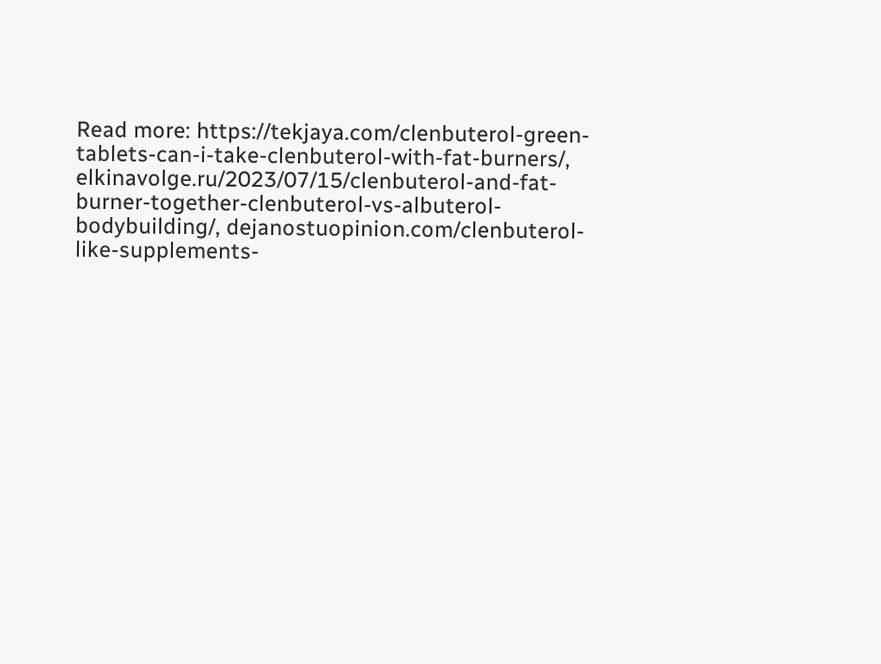Read more: https://tekjaya.com/clenbuterol-green-tablets-can-i-take-clenbuterol-with-fat-burners/, elkinavolge.ru/2023/07/15/clenbuterol-and-fat-burner-together-clenbuterol-vs-albuterol-bodybuilding/, dejanostuopinion.com/clenbuterol-like-supplements-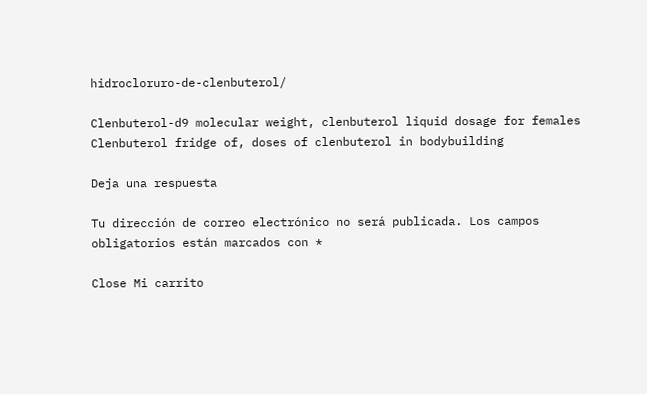hidrocloruro-de-clenbuterol/

Clenbuterol-d9 molecular weight, clenbuterol liquid dosage for females
Clenbuterol fridge of, doses of clenbuterol in bodybuilding

Deja una respuesta

Tu dirección de correo electrónico no será publicada. Los campos obligatorios están marcados con *

Close Mi carrito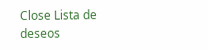Close Lista de deseos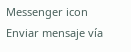Messenger icon
Enviar mensaje vía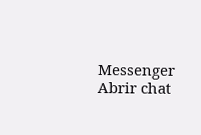Messenger
Abrir chat